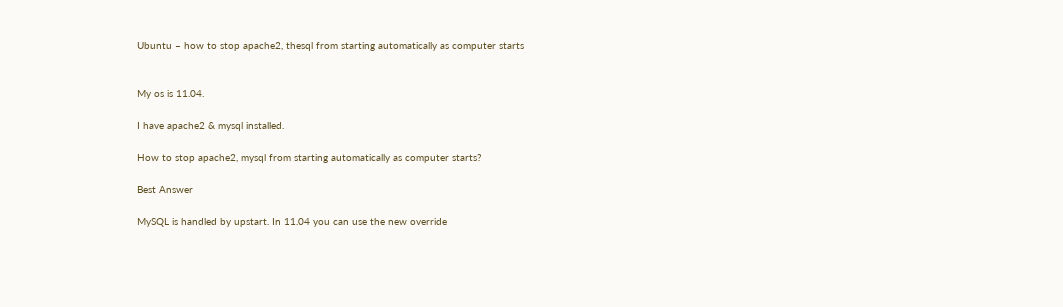Ubuntu – how to stop apache2, thesql from starting automatically as computer starts


My os is 11.04.

I have apache2 & mysql installed.

How to stop apache2, mysql from starting automatically as computer starts?

Best Answer

MySQL is handled by upstart. In 11.04 you can use the new override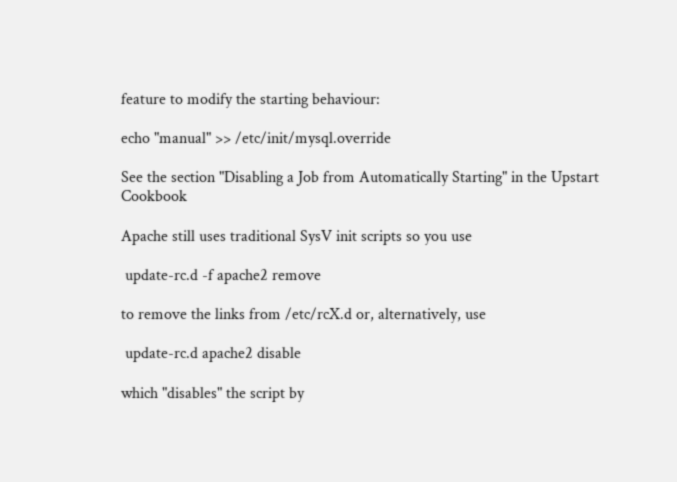feature to modify the starting behaviour:

echo "manual" >> /etc/init/mysql.override

See the section "Disabling a Job from Automatically Starting" in the Upstart Cookbook

Apache still uses traditional SysV init scripts so you use

 update-rc.d -f apache2 remove

to remove the links from /etc/rcX.d or, alternatively, use

 update-rc.d apache2 disable

which "disables" the script by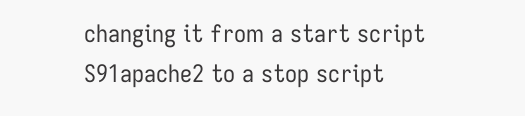changing it from a start script S91apache2 to a stop script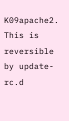K09apache2. This is reversible by update-rc.d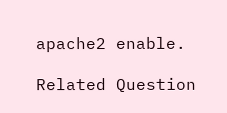apache2 enable.

Related Question